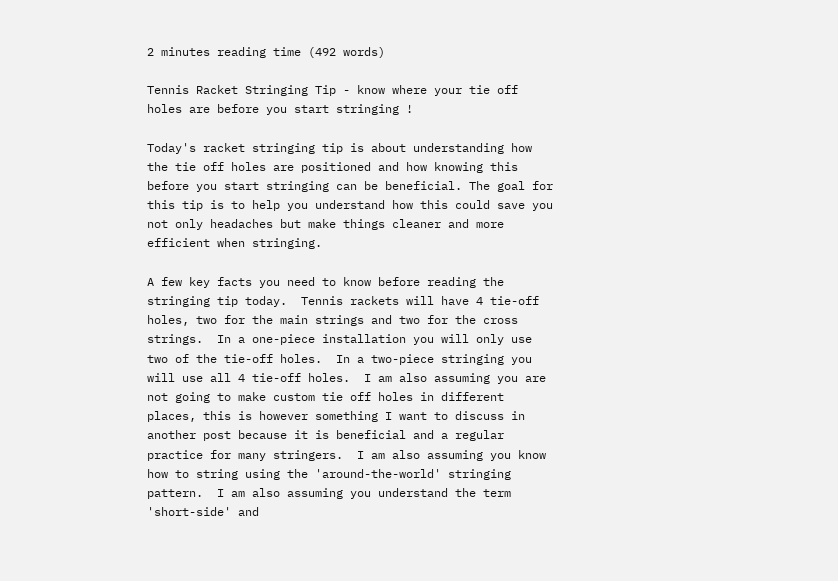2 minutes reading time (492 words)

Tennis Racket Stringing Tip - know where your tie off holes are before you start stringing !

Today's racket stringing tip is about understanding how the tie off holes are positioned and how knowing this before you start stringing can be beneficial. The goal for this tip is to help you understand how this could save you not only headaches but make things cleaner and more efficient when stringing.

A few key facts you need to know before reading the stringing tip today.  Tennis rackets will have 4 tie-off holes, two for the main strings and two for the cross strings.  In a one-piece installation you will only use two of the tie-off holes.  In a two-piece stringing you will use all 4 tie-off holes.  I am also assuming you are not going to make custom tie off holes in different places, this is however something I want to discuss in another post because it is beneficial and a regular practice for many stringers.  I am also assuming you know how to string using the 'around-the-world' stringing pattern.  I am also assuming you understand the term 'short-side' and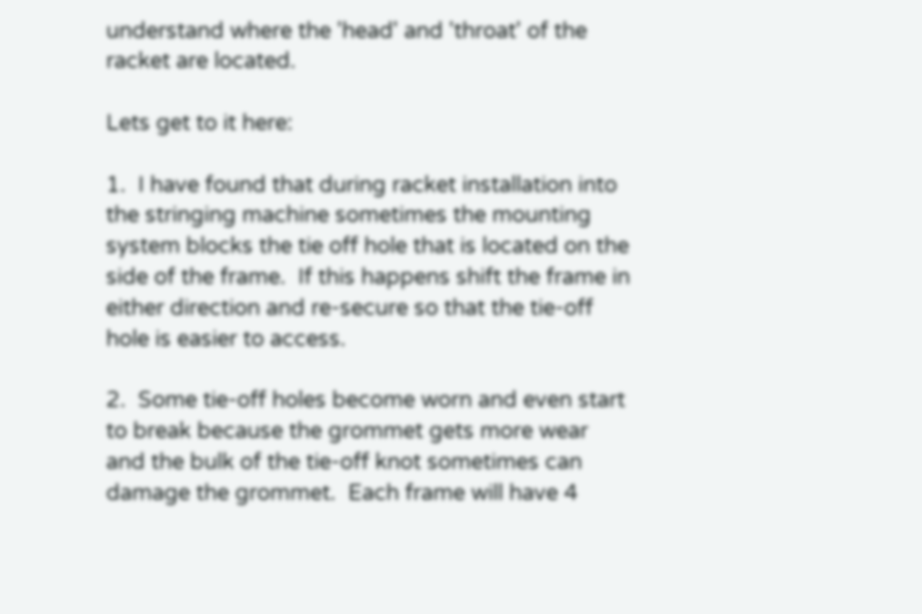understand where the 'head' and 'throat' of the racket are located.

Lets get to it here:

1.  I have found that during racket installation into the stringing machine sometimes the mounting system blocks the tie off hole that is located on the side of the frame.  If this happens shift the frame in either direction and re-secure so that the tie-off hole is easier to access.

2.  Some tie-off holes become worn and even start to break because the grommet gets more wear and the bulk of the tie-off knot sometimes can damage the grommet.  Each frame will have 4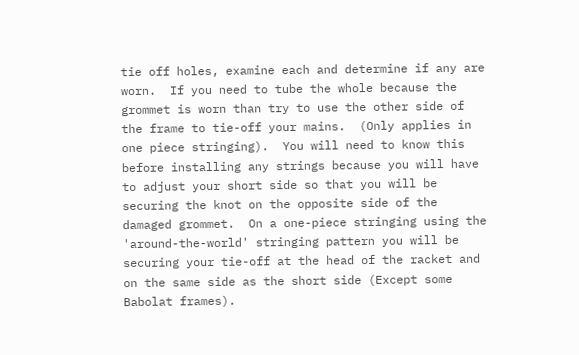tie off holes, examine each and determine if any are worn.  If you need to tube the whole because the grommet is worn than try to use the other side of the frame to tie-off your mains.  (Only applies in one piece stringing).  You will need to know this before installing any strings because you will have to adjust your short side so that you will be securing the knot on the opposite side of the damaged grommet.  On a one-piece stringing using the 'around-the-world' stringing pattern you will be securing your tie-off at the head of the racket and on the same side as the short side (Except some Babolat frames).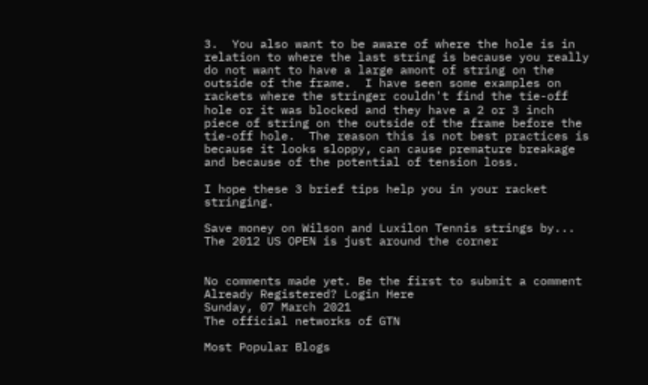3.  You also want to be aware of where the hole is in relation to where the last string is because you really do not want to have a large amont of string on the outside of the frame.  I have seen some examples on rackets where the stringer couldn't find the tie-off hole or it was blocked and they have a 2 or 3 inch piece of string on the outside of the frame before the tie-off hole.  The reason this is not best practices is because it looks sloppy, can cause premature breakage and because of the potential of tension loss.

I hope these 3 brief tips help you in your racket stringing.

Save money on Wilson and Luxilon Tennis strings by...
The 2012 US OPEN is just around the corner


No comments made yet. Be the first to submit a comment
Already Registered? Login Here
Sunday, 07 March 2021
The official networks of GTN

Most Popular Blogs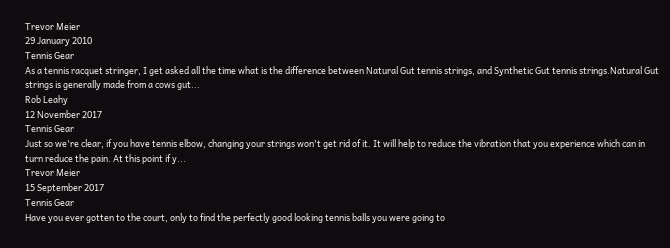Trevor Meier
29 January 2010
Tennis Gear
As a tennis racquet stringer, I get asked all the time what is the difference between Natural Gut tennis strings, and Synthetic Gut tennis strings.Natural Gut strings is generally made from a cows gut...
Rob Leahy
12 November 2017
Tennis Gear
Just so we're clear, if you have tennis elbow, changing your strings won't get rid of it. It will help to reduce the vibration that you experience which can in turn reduce the pain. At this point if y...
Trevor Meier
15 September 2017
Tennis Gear
Have you ever gotten to the court, only to find the perfectly good looking tennis balls you were going to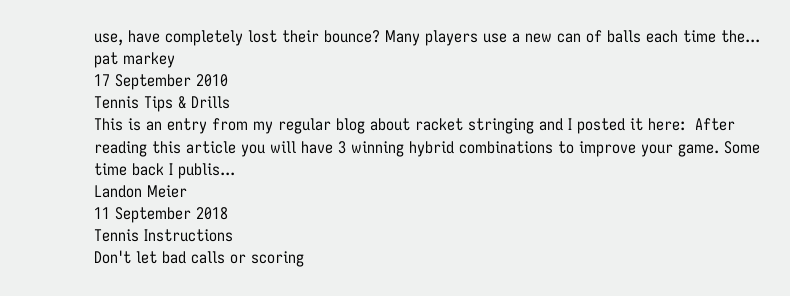use, have completely lost their bounce? Many players use a new can of balls each time the...
pat markey
17 September 2010
Tennis Tips & Drills
This is an entry from my regular blog about racket stringing and I posted it here:  After reading this article you will have 3 winning hybrid combinations to improve your game. Some time back I publis...
Landon Meier
11 September 2018
Tennis Instructions
Don't let bad calls or scoring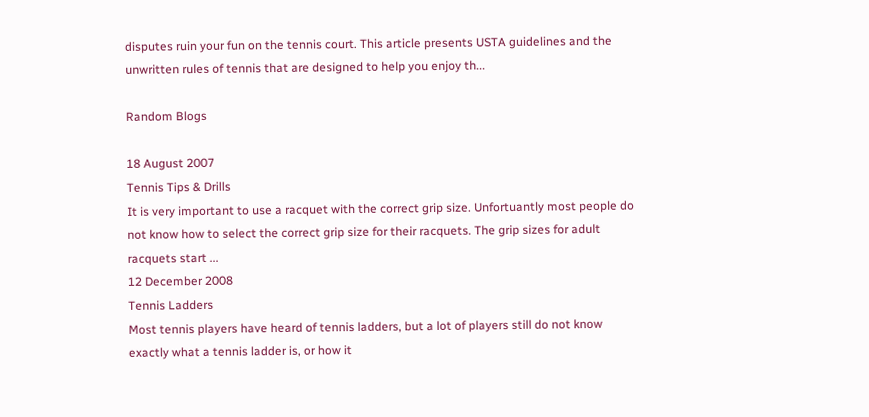disputes ruin your fun on the tennis court. This article presents USTA guidelines and the unwritten rules of tennis that are designed to help you enjoy th...

Random Blogs

18 August 2007
Tennis Tips & Drills
It is very important to use a racquet with the correct grip size. Unfortuantly most people do not know how to select the correct grip size for their racquets. The grip sizes for adult racquets start ...
12 December 2008
Tennis Ladders
Most tennis players have heard of tennis ladders, but a lot of players still do not know exactly what a tennis ladder is, or how it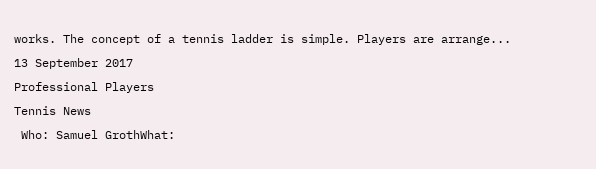works. The concept of a tennis ladder is simple. Players are arrange...
13 September 2017
Professional Players
Tennis News
 Who: Samuel GrothWhat: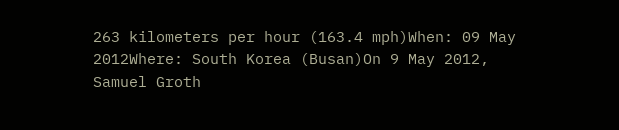263 kilometers per hour (163.4 mph)When: 09 May 2012Where: South Korea (Busan)On 9 May 2012, Samuel Groth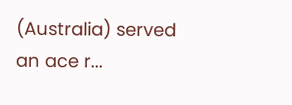(Australia) served an ace r...